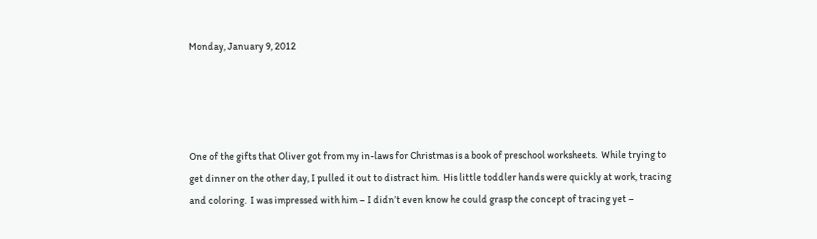Monday, January 9, 2012




One of the gifts that Oliver got from my in-laws for Christmas is a book of preschool worksheets.  While trying to get dinner on the other day, I pulled it out to distract him.  His little toddler hands were quickly at work, tracing and coloring.  I was impressed with him – I didn’t even know he could grasp the concept of tracing yet –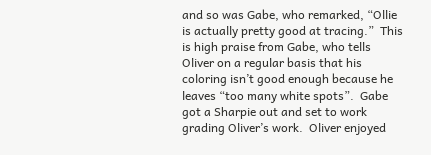and so was Gabe, who remarked, “Ollie is actually pretty good at tracing.”  This is high praise from Gabe, who tells Oliver on a regular basis that his coloring isn’t good enough because he leaves “too many white spots”.  Gabe got a Sharpie out and set to work grading Oliver’s work.  Oliver enjoyed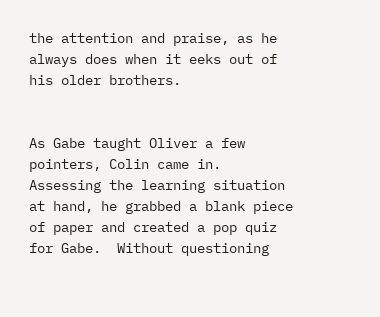the attention and praise, as he always does when it eeks out of his older brothers.


As Gabe taught Oliver a few pointers, Colin came in.  Assessing the learning situation at hand, he grabbed a blank piece of paper and created a pop quiz for Gabe.  Without questioning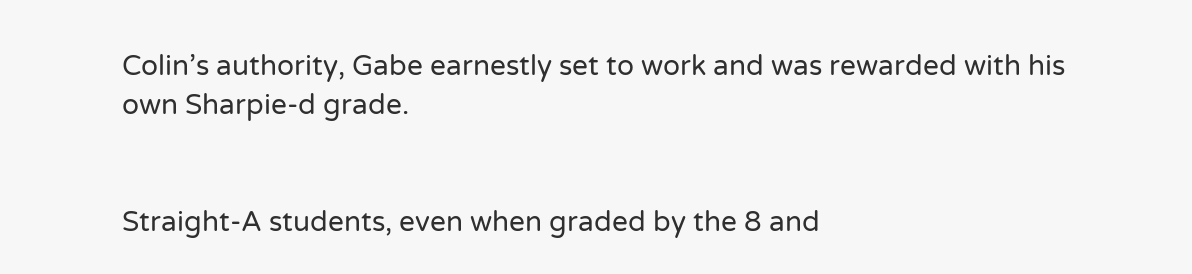Colin’s authority, Gabe earnestly set to work and was rewarded with his own Sharpie-d grade.


Straight-A students, even when graded by the 8 and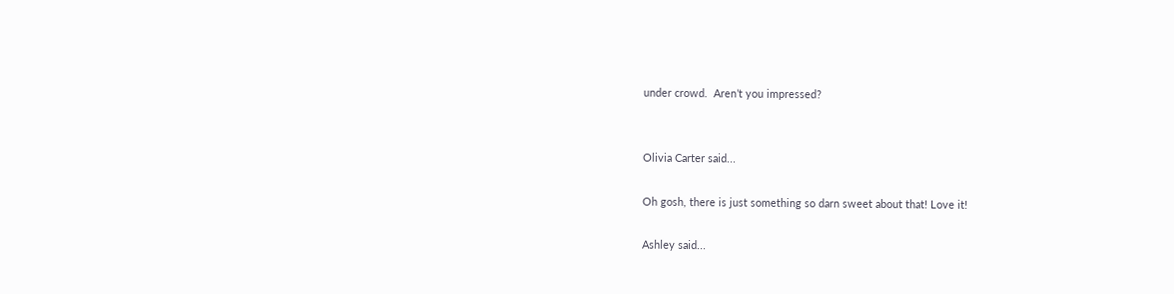under crowd.  Aren’t you impressed?


Olivia Carter said...

Oh gosh, there is just something so darn sweet about that! Love it!

Ashley said...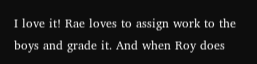I love it! Rae loves to assign work to the boys and grade it. And when Roy does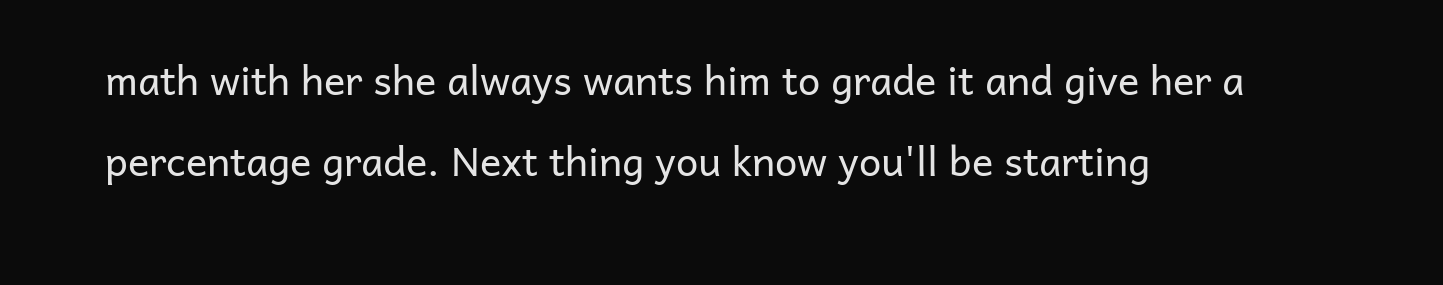math with her she always wants him to grade it and give her a percentage grade. Next thing you know you'll be starting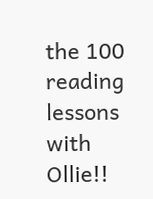the 100 reading lessons with Ollie!!